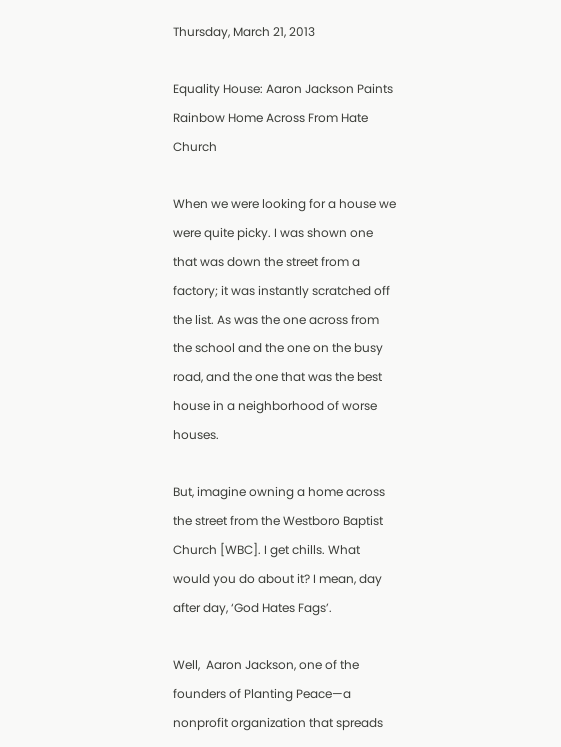Thursday, March 21, 2013

Equality House: Aaron Jackson Paints Rainbow Home Across From Hate Church

When we were looking for a house we were quite picky. I was shown one that was down the street from a factory; it was instantly scratched off the list. As was the one across from the school and the one on the busy road, and the one that was the best house in a neighborhood of worse houses.

But, imagine owning a home across the street from the Westboro Baptist Church [WBC]. I get chills. What would you do about it? I mean, day after day, ‘God Hates Fags’.

Well,  Aaron Jackson, one of the founders of Planting Peace—a nonprofit organization that spreads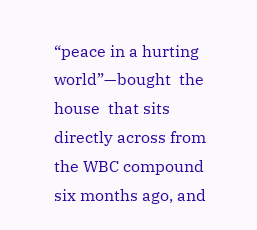“peace in a hurting world”—bought  the house  that sits directly across from the WBC compound six months ago, and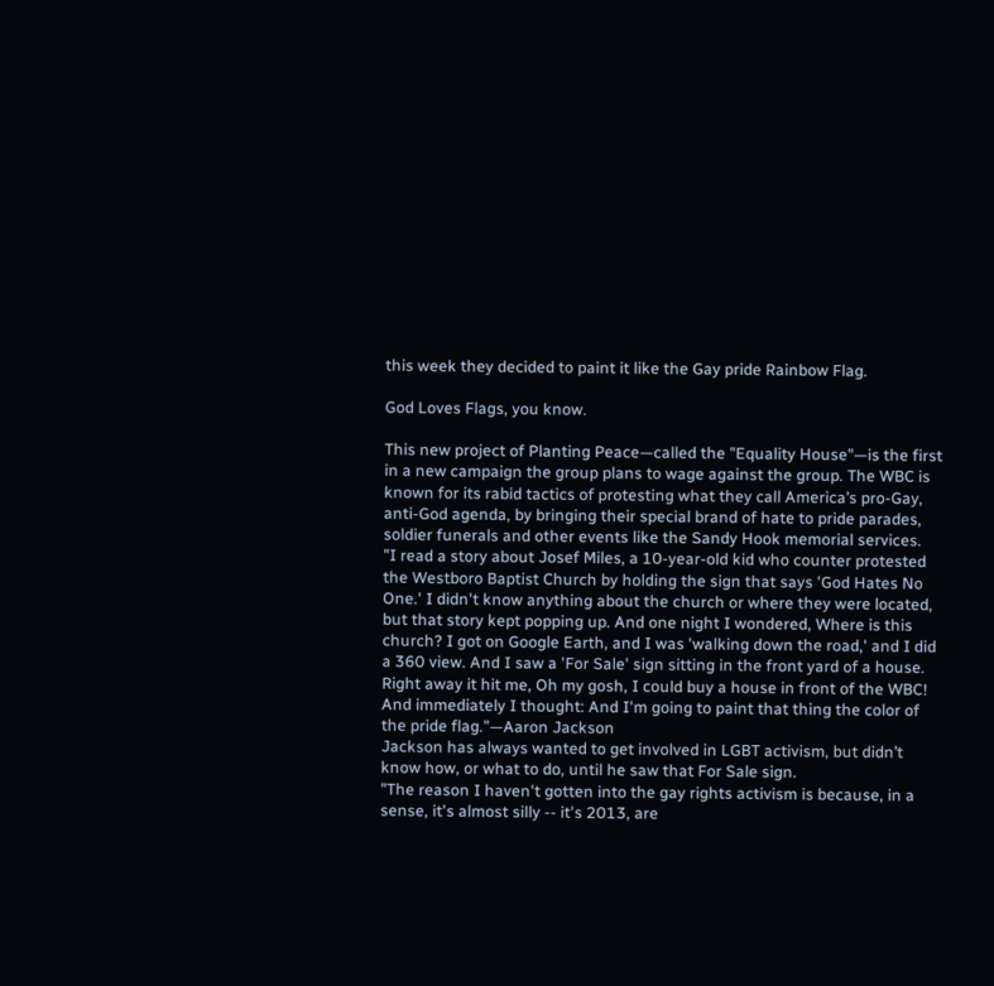this week they decided to paint it like the Gay pride Rainbow Flag.

God Loves Flags, you know.

This new project of Planting Peace—called the "Equality House"—is the first in a new campaign the group plans to wage against the group. The WBC is known for its rabid tactics of protesting what they call America’s pro-Gay, anti-God agenda, by bringing their special brand of hate to pride parades, soldier funerals and other events like the Sandy Hook memorial services.
"I read a story about Josef Miles, a 10-year-old kid who counter protested the Westboro Baptist Church by holding the sign that says 'God Hates No One.' I didn't know anything about the church or where they were located, but that story kept popping up. And one night I wondered, Where is this church? I got on Google Earth, and I was 'walking down the road,' and I did a 360 view. And I saw a 'For Sale' sign sitting in the front yard of a house. Right away it hit me, Oh my gosh, I could buy a house in front of the WBC! And immediately I thought: And I'm going to paint that thing the color of the pride flag."—Aaron Jackson
Jackson has always wanted to get involved in LGBT activism, but didn’t know how, or what to do, until he saw that For Sale sign.
"The reason I haven't gotten into the gay rights activism is because, in a sense, it's almost silly -- it's 2013, are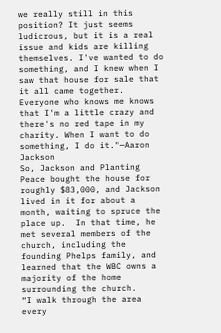we really still in this position? It just seems ludicrous, but it is a real issue and kids are killing themselves. I've wanted to do something, and I knew when I saw that house for sale that it all came together. Everyone who knows me knows that I'm a little crazy and there's no red tape in my charity. When I want to do something, I do it."—Aaron Jackson
So, Jackson and Planting Peace bought the house for roughly $83,000, and Jackson lived in it for about a month, waiting to spruce the place up.  In that time, he met several members of the church, including the founding Phelps family, and learned that the WBC owns a majority of the home surrounding the church.
“I walk through the area every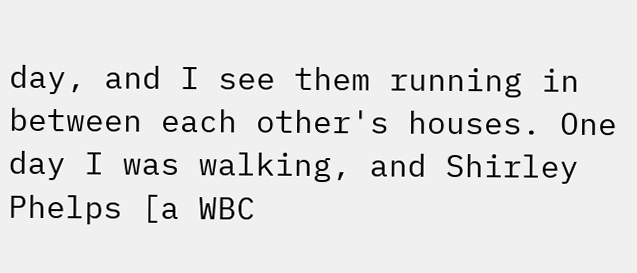day, and I see them running in between each other's houses. One day I was walking, and Shirley Phelps [a WBC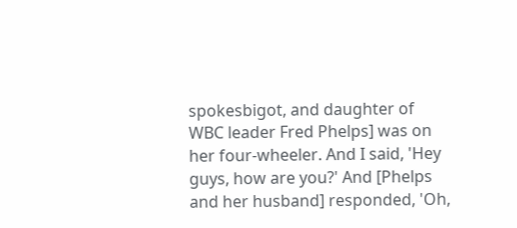spokesbigot, and daughter of WBC leader Fred Phelps] was on her four-wheeler. And I said, 'Hey guys, how are you?' And [Phelps and her husband] responded, 'Oh,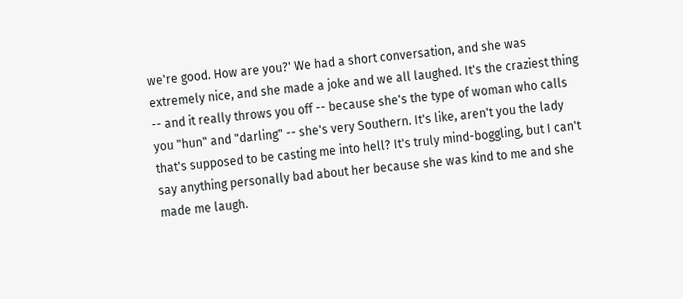we're good. How are you?' We had a short conversation, and she was extremely nice, and she made a joke and we all laughed. It's the craziest thing -- and it really throws you off -- because she's the type of woman who calls you "hun" and "darling" -- she's very Southern. It's like, aren't you the lady that's supposed to be casting me into hell? It's truly mind-boggling, but I can't say anything personally bad about her because she was kind to me and she made me laugh.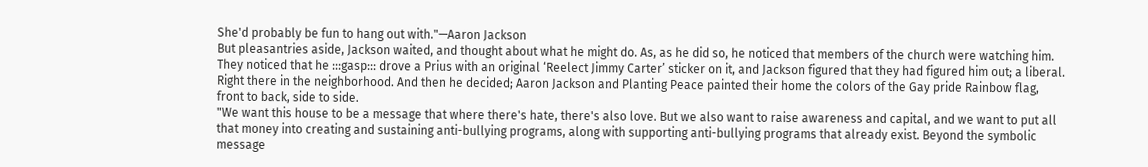She'd probably be fun to hang out with."—Aaron Jackson
But pleasantries aside, Jackson waited, and thought about what he might do. As, as he did so, he noticed that members of the church were watching him. They noticed that he :::gasp::: drove a Prius with an original ‘Reelect Jimmy Carter’ sticker on it, and Jackson figured that they had figured him out; a liberal. Right there in the neighborhood. And then he decided; Aaron Jackson and Planting Peace painted their home the colors of the Gay pride Rainbow flag, front to back, side to side.
"We want this house to be a message that where there's hate, there's also love. But we also want to raise awareness and capital, and we want to put all that money into creating and sustaining anti-bullying programs, along with supporting anti-bullying programs that already exist. Beyond the symbolic message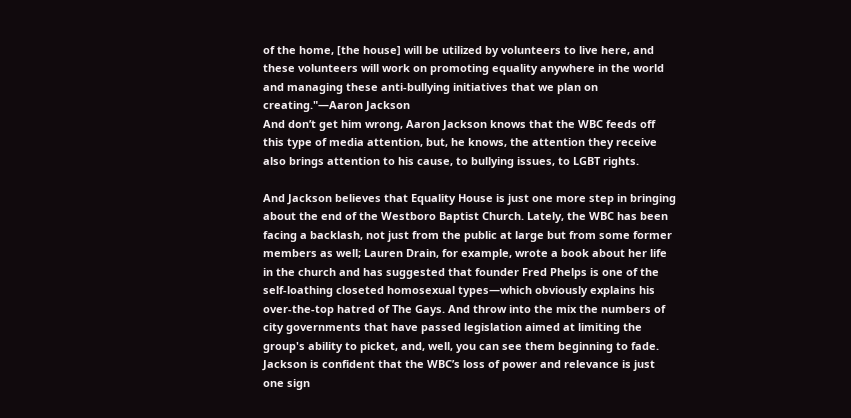of the home, [the house] will be utilized by volunteers to live here, and these volunteers will work on promoting equality anywhere in the world and managing these anti-bullying initiatives that we plan on creating."—Aaron Jackson
And don’t get him wrong, Aaron Jackson knows that the WBC feeds off this type of media attention, but, he knows, the attention they receive also brings attention to his cause, to bullying issues, to LGBT rights.

And Jackson believes that Equality House is just one more step in bringing about the end of the Westboro Baptist Church. Lately, the WBC has been facing a backlash, not just from the public at large but from some former members as well; Lauren Drain, for example, wrote a book about her life in the church and has suggested that founder Fred Phelps is one of the self-loathing closeted homosexual types—which obviously explains his over-the-top hatred of The Gays. And throw into the mix the numbers of city governments that have passed legislation aimed at limiting the group's ability to picket, and, well, you can see them beginning to fade. Jackson is confident that the WBC’s loss of power and relevance is just one sign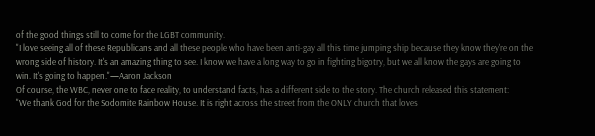of the good things still to come for the LGBT community.
"I love seeing all of these Republicans and all these people who have been anti-gay all this time jumping ship because they know they're on the wrong side of history. It's an amazing thing to see. I know we have a long way to go in fighting bigotry, but we all know the gays are going to win. It's going to happen."—Aaron Jackson
Of course, the WBC, never one to face reality, to understand facts, has a different side to the story. The church released this statement:
"We thank God for the Sodomite Rainbow House. It is right across the street from the ONLY church that loves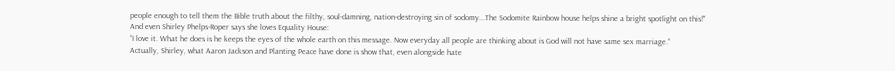people enough to tell them the Bible truth about the filthy, soul-damning, nation-destroying sin of sodomy...The Sodomite Rainbow house helps shine a bright spotlight on this!"
And even Shirley Phelps-Roper says she loves Equality House:
“I love it. What he does is he keeps the eyes of the whole earth on this message. Now everyday all people are thinking about is God will not have same sex marriage.”
Actually, Shirley, what Aaron Jackson and Planting Peace have done is show that, even alongside hate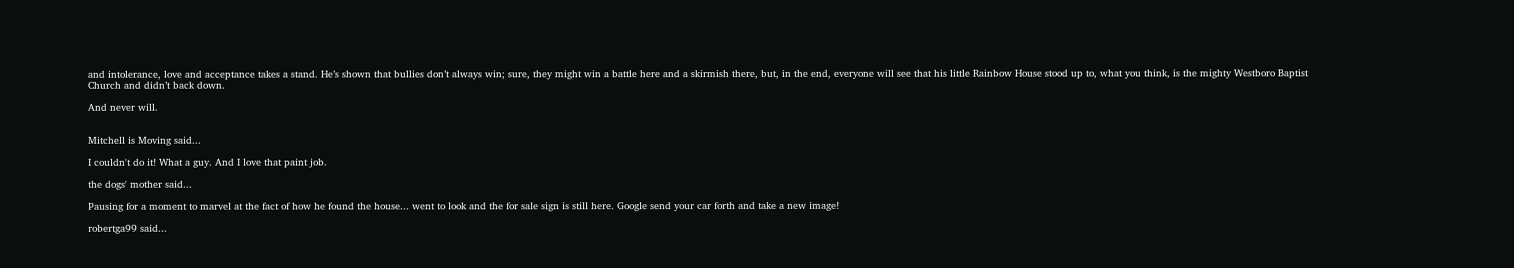and intolerance, love and acceptance takes a stand. He’s shown that bullies don’t always win; sure, they might win a battle here and a skirmish there, but, in the end, everyone will see that his little Rainbow House stood up to, what you think, is the mighty Westboro Baptist Church and didn’t back down.

And never will.


Mitchell is Moving said...

I couldn't do it! What a guy. And I love that paint job.

the dogs' mother said...

Pausing for a moment to marvel at the fact of how he found the house... went to look and the for sale sign is still here. Google send your car forth and take a new image!

robertga99 said...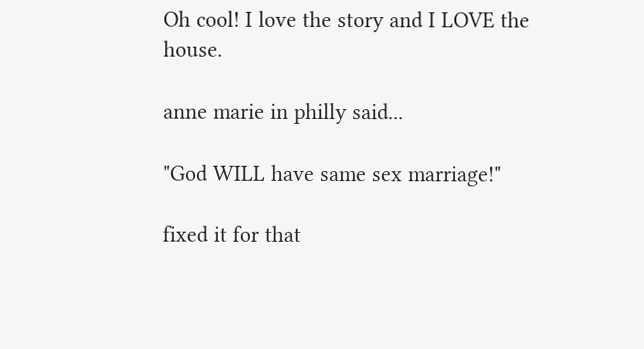Oh cool! I love the story and I LOVE the house.

anne marie in philly said...

"God WILL have same sex marriage!"

fixed it for that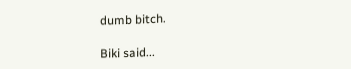dumb bitch.

Biki said...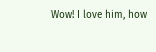Wow! I love him, how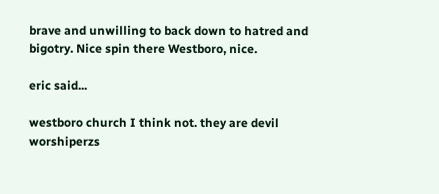brave and unwilling to back down to hatred and bigotry. Nice spin there Westboro, nice.

eric said...

westboro church I think not. they are devil worshiperzs